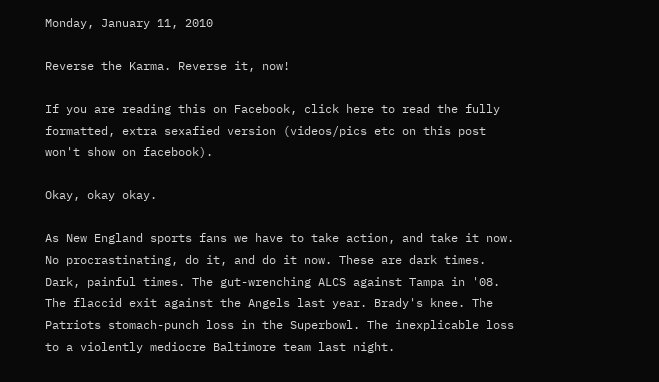Monday, January 11, 2010

Reverse the Karma. Reverse it, now!

If you are reading this on Facebook, click here to read the fully formatted, extra sexafied version (videos/pics etc on this post won't show on facebook).

Okay, okay okay.

As New England sports fans we have to take action, and take it now. No procrastinating, do it, and do it now. These are dark times. Dark, painful times. The gut-wrenching ALCS against Tampa in '08. The flaccid exit against the Angels last year. Brady's knee. The Patriots stomach-punch loss in the Superbowl. The inexplicable loss to a violently mediocre Baltimore team last night.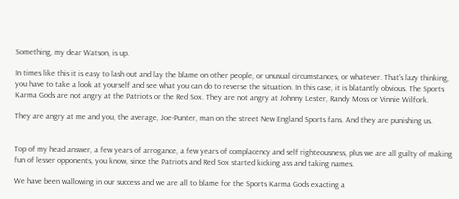Something, my dear Watson, is up.

In times like this it is easy to lash out and lay the blame on other people, or unusual circumstances, or whatever. That's lazy thinking, you have to take a look at yourself and see what you can do to reverse the situation. In this case, it is blatantly obvious. The Sports Karma Gods are not angry at the Patriots or the Red Sox. They are not angry at Johnny Lester, Randy Moss or Vinnie Wilfork.

They are angry at me and you, the average, Joe-Punter, man on the street New England Sports fans. And they are punishing us.


Top of my head answer, a few years of arrogance, a few years of complacency and self righteousness, plus we are all guilty of making fun of lesser opponents, you know, since the Patriots and Red Sox started kicking ass and taking names.

We have been wallowing in our success and we are all to blame for the Sports Karma Gods exacting a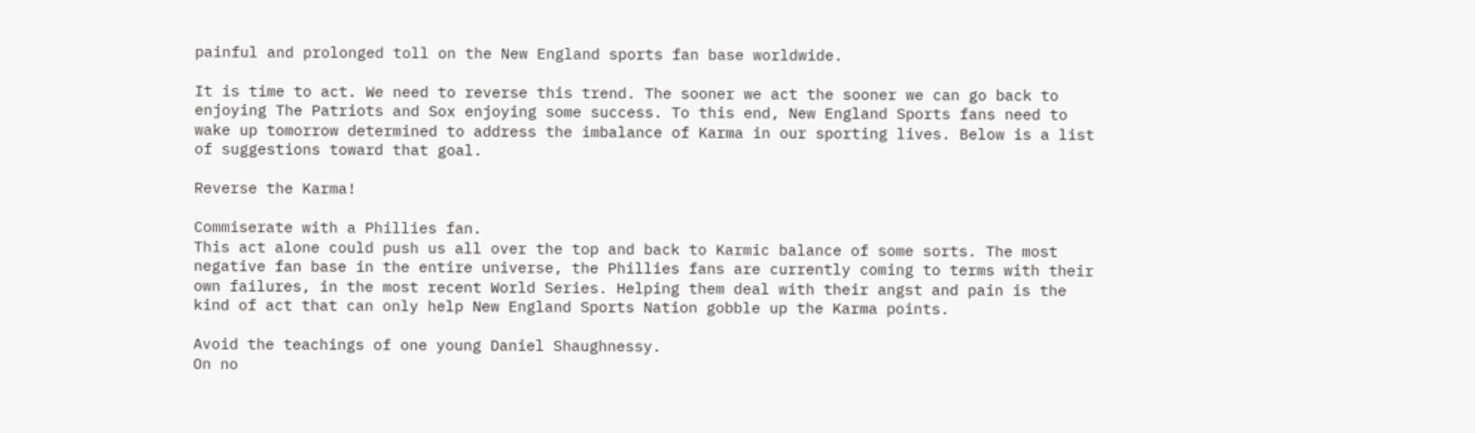painful and prolonged toll on the New England sports fan base worldwide.

It is time to act. We need to reverse this trend. The sooner we act the sooner we can go back to enjoying The Patriots and Sox enjoying some success. To this end, New England Sports fans need to wake up tomorrow determined to address the imbalance of Karma in our sporting lives. Below is a list of suggestions toward that goal.

Reverse the Karma!

Commiserate with a Phillies fan.
This act alone could push us all over the top and back to Karmic balance of some sorts. The most negative fan base in the entire universe, the Phillies fans are currently coming to terms with their own failures, in the most recent World Series. Helping them deal with their angst and pain is the kind of act that can only help New England Sports Nation gobble up the Karma points.

Avoid the teachings of one young Daniel Shaughnessy.
On no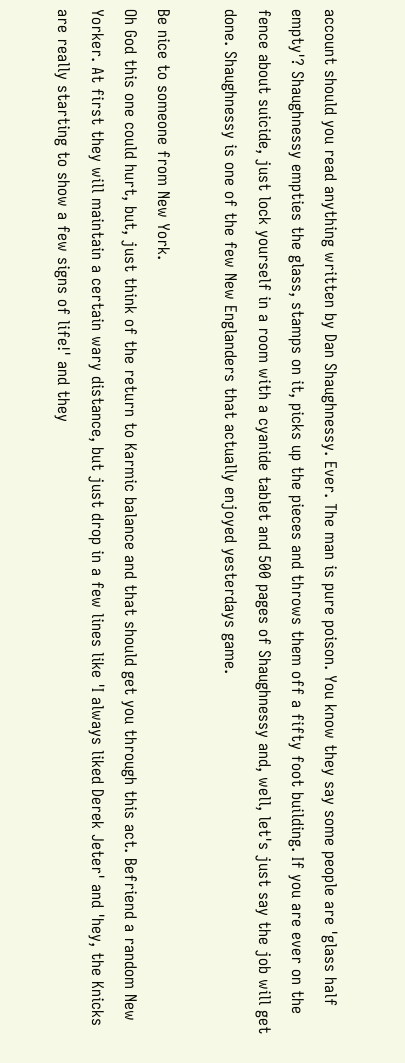account should you read anything written by Dan Shaughnessy. Ever. The man is pure poison. You know they say some people are 'glass half empty'? Shaughnessy empties the glass, stamps on it, picks up the pieces and throws them off a fifty foot building. If you are ever on the fence about suicide, just lock yourself in a room with a cyanide tablet and 500 pages of Shaughnessy and, well, let's just say the job will get done. Shaughnessy is one of the few New Englanders that actually enjoyed yesterdays game.

Be nice to someone from New York.
Oh God this one could hurt, but, just think of the return to Karmic balance and that should get you through this act. Befriend a random New Yorker. At first they will maintain a certain wary distance, but just drop in a few lines like 'I always liked Derek Jeter' and 'hey, the Knicks are really starting to show a few signs of life!' and they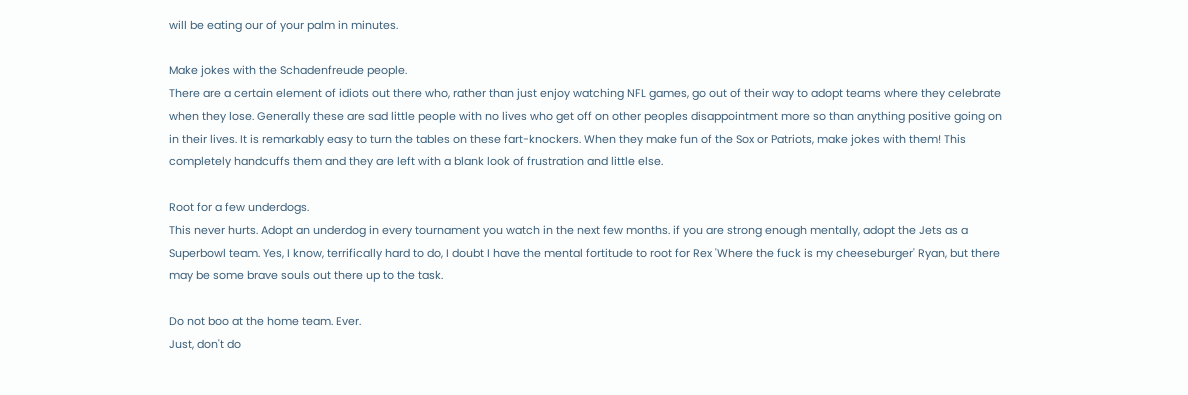will be eating our of your palm in minutes.

Make jokes with the Schadenfreude people.
There are a certain element of idiots out there who, rather than just enjoy watching NFL games, go out of their way to adopt teams where they celebrate when they lose. Generally these are sad little people with no lives who get off on other peoples disappointment more so than anything positive going on in their lives. It is remarkably easy to turn the tables on these fart-knockers. When they make fun of the Sox or Patriots, make jokes with them! This completely handcuffs them and they are left with a blank look of frustration and little else.

Root for a few underdogs.
This never hurts. Adopt an underdog in every tournament you watch in the next few months. if you are strong enough mentally, adopt the Jets as a Superbowl team. Yes, I know, terrifically hard to do, I doubt I have the mental fortitude to root for Rex 'Where the fuck is my cheeseburger' Ryan, but there may be some brave souls out there up to the task.

Do not boo at the home team. Ever.
Just, don't do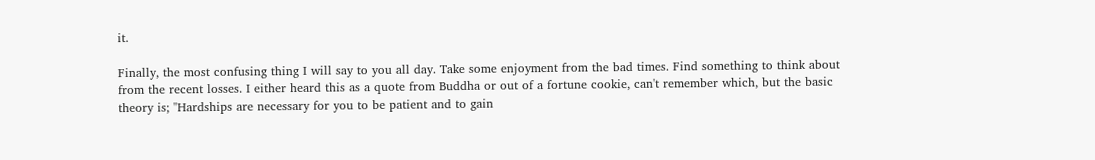it.

Finally, the most confusing thing I will say to you all day. Take some enjoyment from the bad times. Find something to think about from the recent losses. I either heard this as a quote from Buddha or out of a fortune cookie, can't remember which, but the basic theory is; ''Hardships are necessary for you to be patient and to gain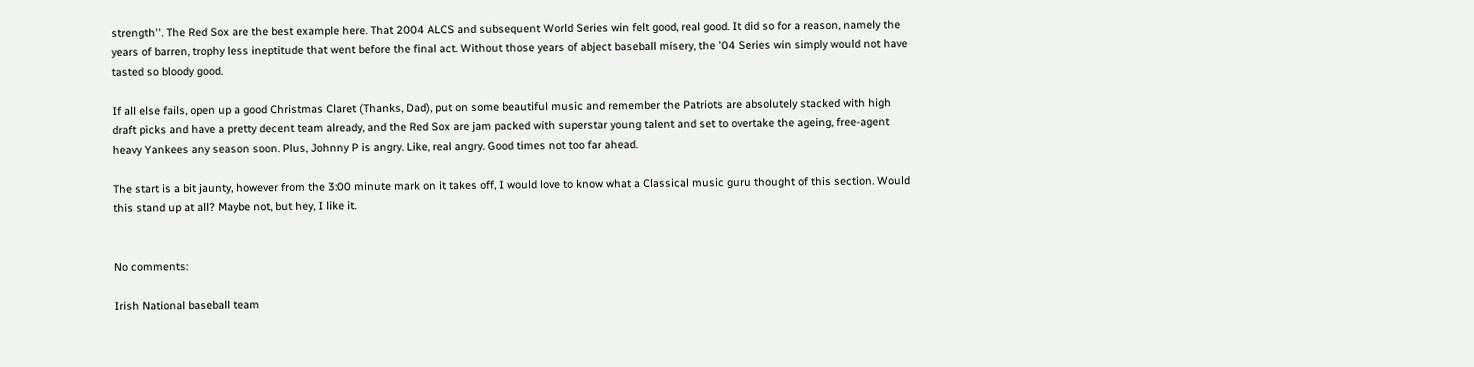strength''. The Red Sox are the best example here. That 2004 ALCS and subsequent World Series win felt good, real good. It did so for a reason, namely the years of barren, trophy less ineptitude that went before the final act. Without those years of abject baseball misery, the '04 Series win simply would not have tasted so bloody good.

If all else fails, open up a good Christmas Claret (Thanks, Dad), put on some beautiful music and remember the Patriots are absolutely stacked with high draft picks and have a pretty decent team already, and the Red Sox are jam packed with superstar young talent and set to overtake the ageing, free-agent heavy Yankees any season soon. Plus, Johnny P is angry. Like, real angry. Good times not too far ahead.

The start is a bit jaunty, however from the 3:00 minute mark on it takes off, I would love to know what a Classical music guru thought of this section. Would this stand up at all? Maybe not, but hey, I like it.


No comments:

Irish National baseball team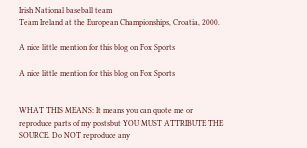Irish National baseball team
Team Ireland at the European Championships, Croatia, 2000.

A nice little mention for this blog on Fox Sports

A nice little mention for this blog on Fox Sports


WHAT THIS MEANS: It means you can quote me or reproduce parts of my postsbut YOU MUST ATTRIBUTE THE SOURCE. Do NOT reproduce any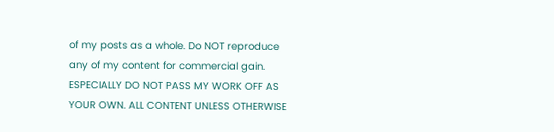of my posts as a whole. Do NOT reproduce any of my content for commercial gain. ESPECIALLY DO NOT PASS MY WORK OFF AS YOUR OWN. ALL CONTENT UNLESS OTHERWISE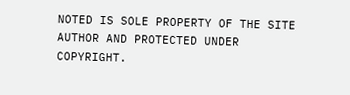NOTED IS SOLE PROPERTY OF THE SITE AUTHOR AND PROTECTED UNDER COPYRIGHT.